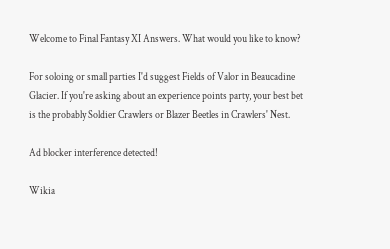Welcome to Final Fantasy XI Answers. What would you like to know?

For soloing or small parties I'd suggest Fields of Valor in Beaucadine Glacier. If you're asking about an experience points party, your best bet is the probably Soldier Crawlers or Blazer Beetles in Crawlers' Nest.

Ad blocker interference detected!

Wikia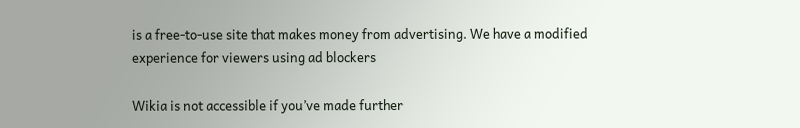is a free-to-use site that makes money from advertising. We have a modified experience for viewers using ad blockers

Wikia is not accessible if you’ve made further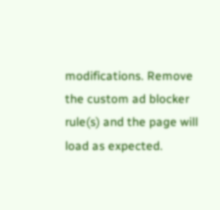modifications. Remove the custom ad blocker rule(s) and the page will load as expected.